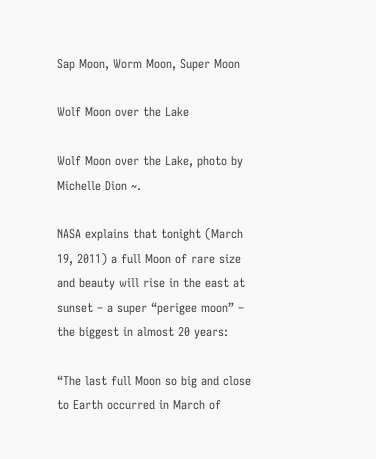Sap Moon, Worm Moon, Super Moon

Wolf Moon over the Lake

Wolf Moon over the Lake, photo by Michelle Dion ~.

NASA explains that tonight (March 19, 2011) a full Moon of rare size and beauty will rise in the east at sunset – a super “perigee moon” – the biggest in almost 20 years:

“The last full Moon so big and close to Earth occurred in March of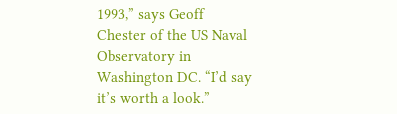1993,” says Geoff Chester of the US Naval Observatory in Washington DC. “I’d say it’s worth a look.”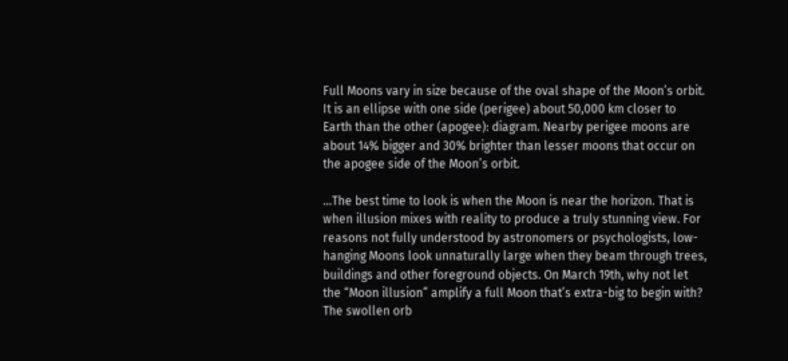Full Moons vary in size because of the oval shape of the Moon’s orbit. It is an ellipse with one side (perigee) about 50,000 km closer to Earth than the other (apogee): diagram. Nearby perigee moons are about 14% bigger and 30% brighter than lesser moons that occur on the apogee side of the Moon’s orbit.

…The best time to look is when the Moon is near the horizon. That is when illusion mixes with reality to produce a truly stunning view. For reasons not fully understood by astronomers or psychologists, low-hanging Moons look unnaturally large when they beam through trees, buildings and other foreground objects. On March 19th, why not let the “Moon illusion” amplify a full Moon that’s extra-big to begin with? The swollen orb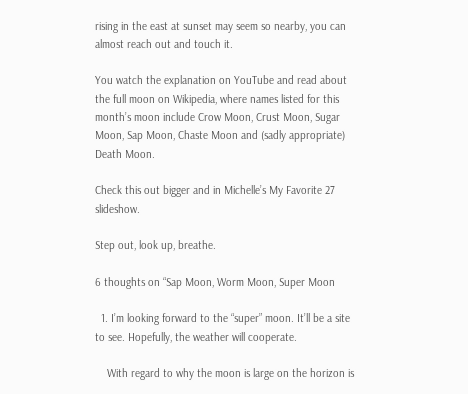rising in the east at sunset may seem so nearby, you can almost reach out and touch it.

You watch the explanation on YouTube and read about the full moon on Wikipedia, where names listed for this month’s moon include Crow Moon, Crust Moon, Sugar Moon, Sap Moon, Chaste Moon and (sadly appropriate) Death Moon.

Check this out bigger and in Michelle’s My Favorite 27 slideshow.

Step out, look up, breathe.

6 thoughts on “Sap Moon, Worm Moon, Super Moon

  1. I’m looking forward to the “super” moon. It’ll be a site to see. Hopefully, the weather will cooperate.

    With regard to why the moon is large on the horizon is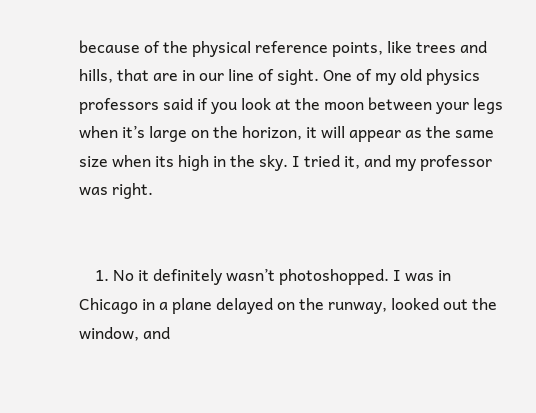because of the physical reference points, like trees and hills, that are in our line of sight. One of my old physics professors said if you look at the moon between your legs when it’s large on the horizon, it will appear as the same size when its high in the sky. I tried it, and my professor was right.


    1. No it definitely wasn’t photoshopped. I was in Chicago in a plane delayed on the runway, looked out the window, and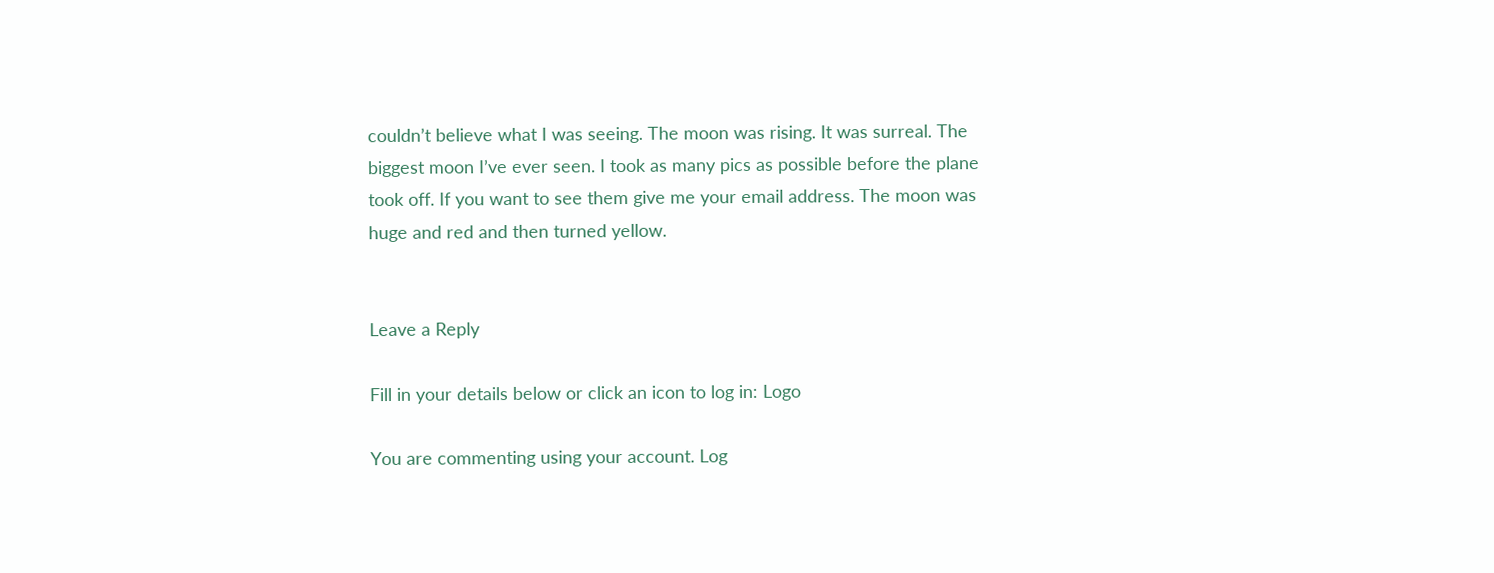couldn’t believe what I was seeing. The moon was rising. It was surreal. The biggest moon I’ve ever seen. I took as many pics as possible before the plane took off. If you want to see them give me your email address. The moon was huge and red and then turned yellow.


Leave a Reply

Fill in your details below or click an icon to log in: Logo

You are commenting using your account. Log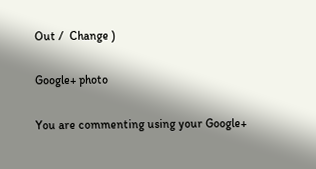Out /  Change )

Google+ photo

You are commenting using your Google+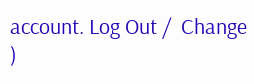account. Log Out /  Change )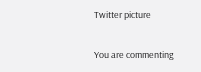Twitter picture

You are commenting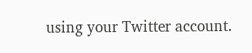using your Twitter account.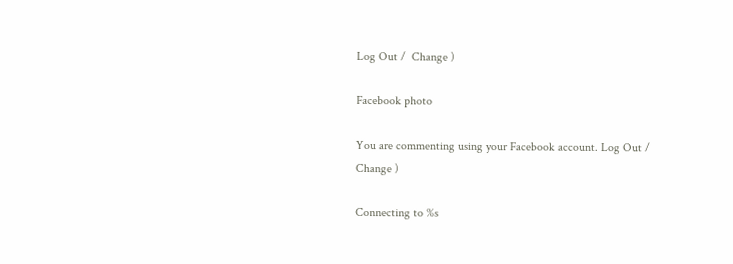Log Out /  Change )

Facebook photo

You are commenting using your Facebook account. Log Out /  Change )

Connecting to %s